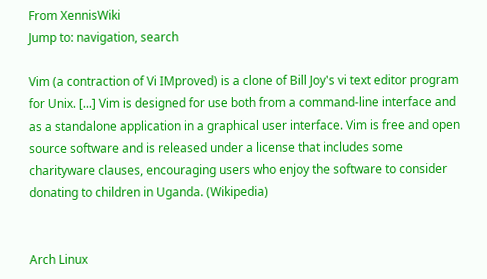From XennisWiki
Jump to: navigation, search

Vim (a contraction of Vi IMproved) is a clone of Bill Joy's vi text editor program for Unix. [...] Vim is designed for use both from a command-line interface and as a standalone application in a graphical user interface. Vim is free and open source software and is released under a license that includes some charityware clauses, encouraging users who enjoy the software to consider donating to children in Uganda. (Wikipedia)


Arch Linux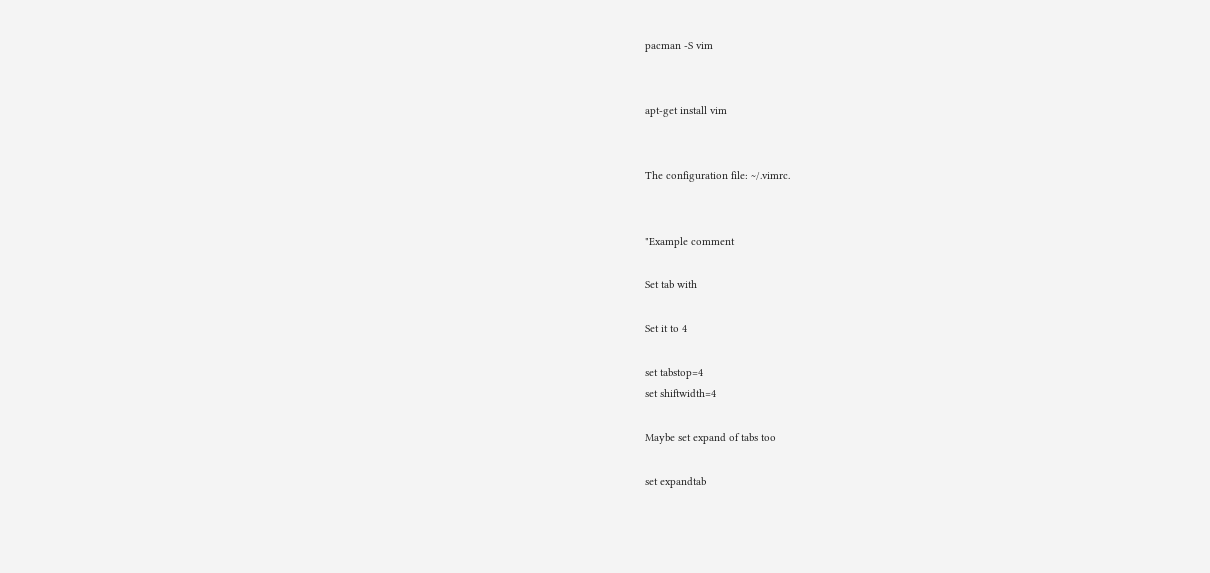pacman -S vim


apt-get install vim


The configuration file: ~/.vimrc.


"Example comment

Set tab with

Set it to 4

set tabstop=4
set shiftwidth=4

Maybe set expand of tabs too

set expandtab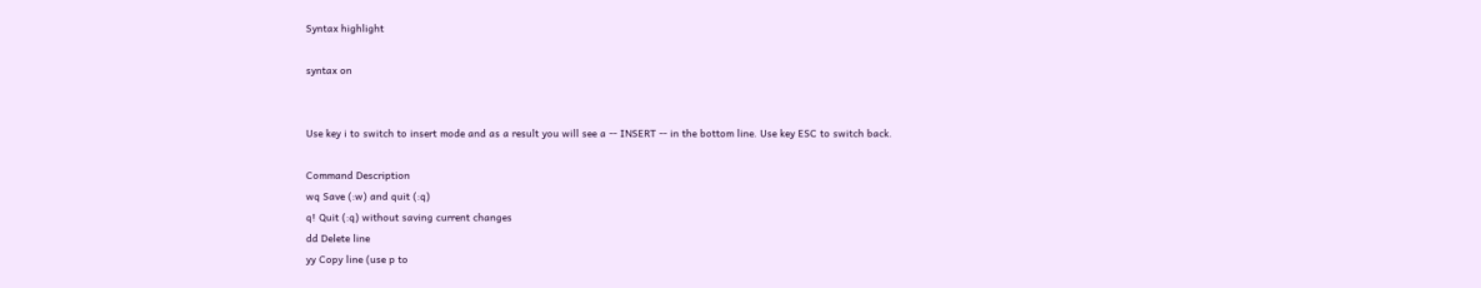Syntax highlight

syntax on


Use key i to switch to insert mode and as a result you will see a -- INSERT -- in the bottom line. Use key ESC to switch back.

Command Description
wq Save (:w) and quit (:q)
q! Quit (:q) without saving current changes
dd Delete line
yy Copy line (use p to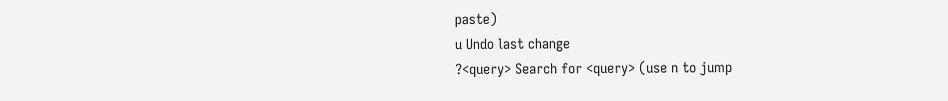paste)
u Undo last change
?<query> Search for <query> (use n to jump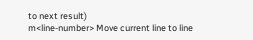to next result)
m<line-number> Move current line to line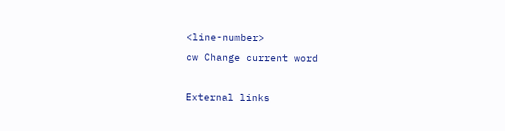<line-number>
cw Change current word

External links